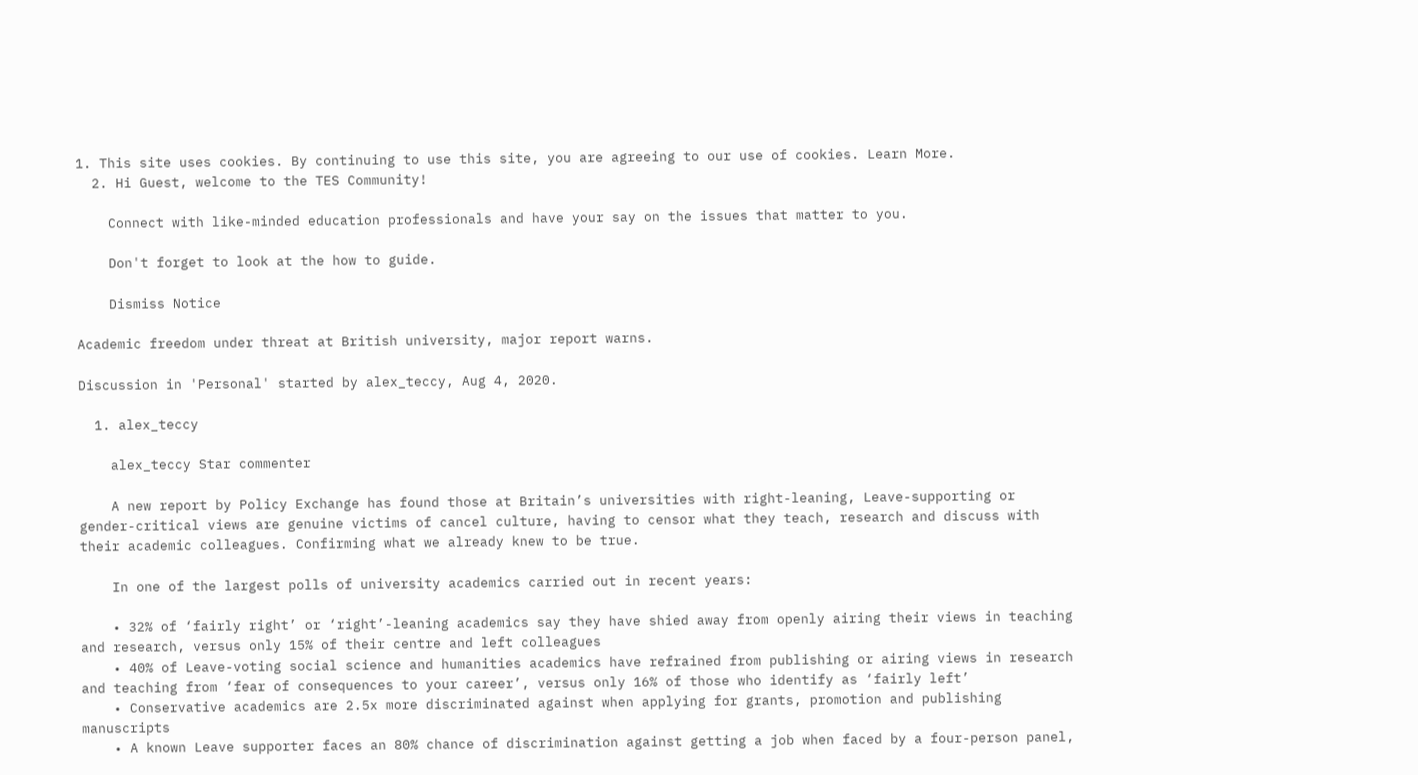1. This site uses cookies. By continuing to use this site, you are agreeing to our use of cookies. Learn More.
  2. Hi Guest, welcome to the TES Community!

    Connect with like-minded education professionals and have your say on the issues that matter to you.

    Don't forget to look at the how to guide.

    Dismiss Notice

Academic freedom under threat at British university, major report warns.

Discussion in 'Personal' started by alex_teccy, Aug 4, 2020.

  1. alex_teccy

    alex_teccy Star commenter

    A new report by Policy Exchange has found those at Britain’s universities with right-leaning, Leave-supporting or gender-critical views are genuine victims of cancel culture, having to censor what they teach, research and discuss with their academic colleagues. Confirming what we already knew to be true.

    In one of the largest polls of university academics carried out in recent years:

    • 32% of ‘fairly right’ or ‘right’-leaning academics say they have shied away from openly airing their views in teaching and research, versus only 15% of their centre and left colleagues
    • 40% of Leave-voting social science and humanities academics have refrained from publishing or airing views in research and teaching from ‘fear of consequences to your career’, versus only 16% of those who identify as ‘fairly left’
    • Conservative academics are 2.5x more discriminated against when applying for grants, promotion and publishing manuscripts
    • A known Leave supporter faces an 80% chance of discrimination against getting a job when faced by a four-person panel,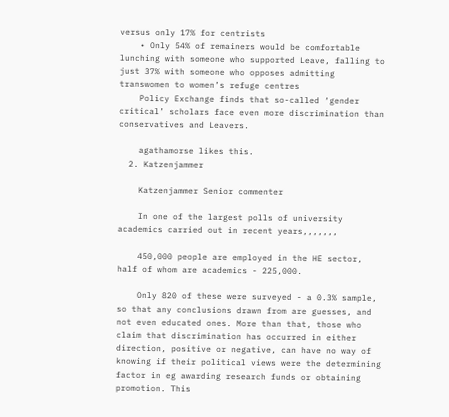versus only 17% for centrists
    • Only 54% of remainers would be comfortable lunching with someone who supported Leave, falling to just 37% with someone who opposes admitting transwomen to women’s refuge centres
    Policy Exchange finds that so-called ‘gender critical’ scholars face even more discrimination than conservatives and Leavers.

    agathamorse likes this.
  2. Katzenjammer

    Katzenjammer Senior commenter

    In one of the largest polls of university academics carried out in recent years,,,,,,,

    450,000 people are employed in the HE sector, half of whom are academics - 225,000.

    Only 820 of these were surveyed - a 0.3% sample, so that any conclusions drawn from are guesses, and not even educated ones. More than that, those who claim that discrimination has occurred in either direction, positive or negative, can have no way of knowing if their political views were the determining factor in eg awarding research funds or obtaining promotion. This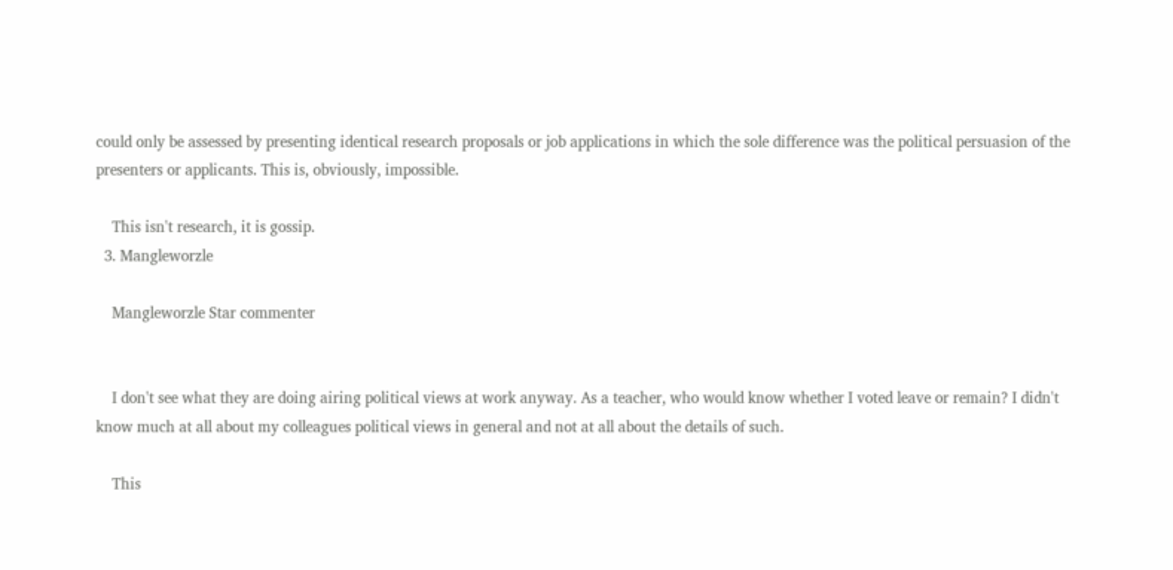could only be assessed by presenting identical research proposals or job applications in which the sole difference was the political persuasion of the presenters or applicants. This is, obviously, impossible.

    This isn't research, it is gossip.
  3. Mangleworzle

    Mangleworzle Star commenter


    I don't see what they are doing airing political views at work anyway. As a teacher, who would know whether I voted leave or remain? I didn't know much at all about my colleagues political views in general and not at all about the details of such.

    This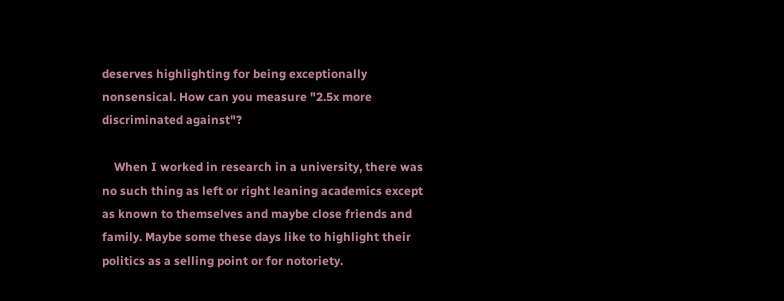deserves highlighting for being exceptionally nonsensical. How can you measure "2.5x more discriminated against"?

    When I worked in research in a university, there was no such thing as left or right leaning academics except as known to themselves and maybe close friends and family. Maybe some these days like to highlight their politics as a selling point or for notoriety.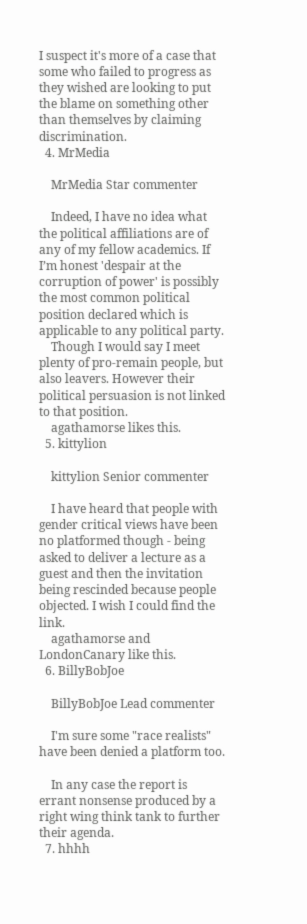I suspect it's more of a case that some who failed to progress as they wished are looking to put the blame on something other than themselves by claiming discrimination.
  4. MrMedia

    MrMedia Star commenter

    Indeed, I have no idea what the political affiliations are of any of my fellow academics. If I’m honest 'despair at the corruption of power' is possibly the most common political position declared which is applicable to any political party.
    Though I would say I meet plenty of pro-remain people, but also leavers. However their political persuasion is not linked to that position.
    agathamorse likes this.
  5. kittylion

    kittylion Senior commenter

    I have heard that people with gender critical views have been no platformed though - being asked to deliver a lecture as a guest and then the invitation being rescinded because people objected. I wish I could find the link.
    agathamorse and LondonCanary like this.
  6. BillyBobJoe

    BillyBobJoe Lead commenter

    I'm sure some "race realists" have been denied a platform too.

    In any case the report is errant nonsense produced by a right wing think tank to further their agenda.
  7. hhhh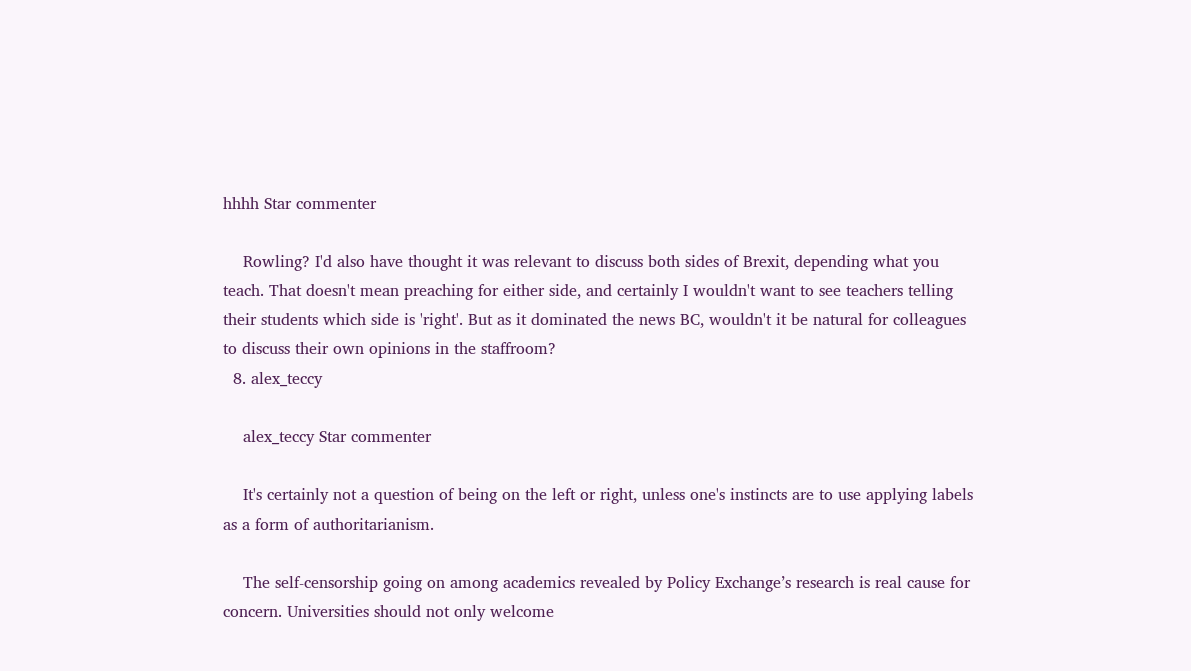hhhh Star commenter

    Rowling? I'd also have thought it was relevant to discuss both sides of Brexit, depending what you teach. That doesn't mean preaching for either side, and certainly I wouldn't want to see teachers telling their students which side is 'right'. But as it dominated the news BC, wouldn't it be natural for colleagues to discuss their own opinions in the staffroom?
  8. alex_teccy

    alex_teccy Star commenter

    It's certainly not a question of being on the left or right, unless one's instincts are to use applying labels as a form of authoritarianism.

    The self-censorship going on among academics revealed by Policy Exchange’s research is real cause for concern. Universities should not only welcome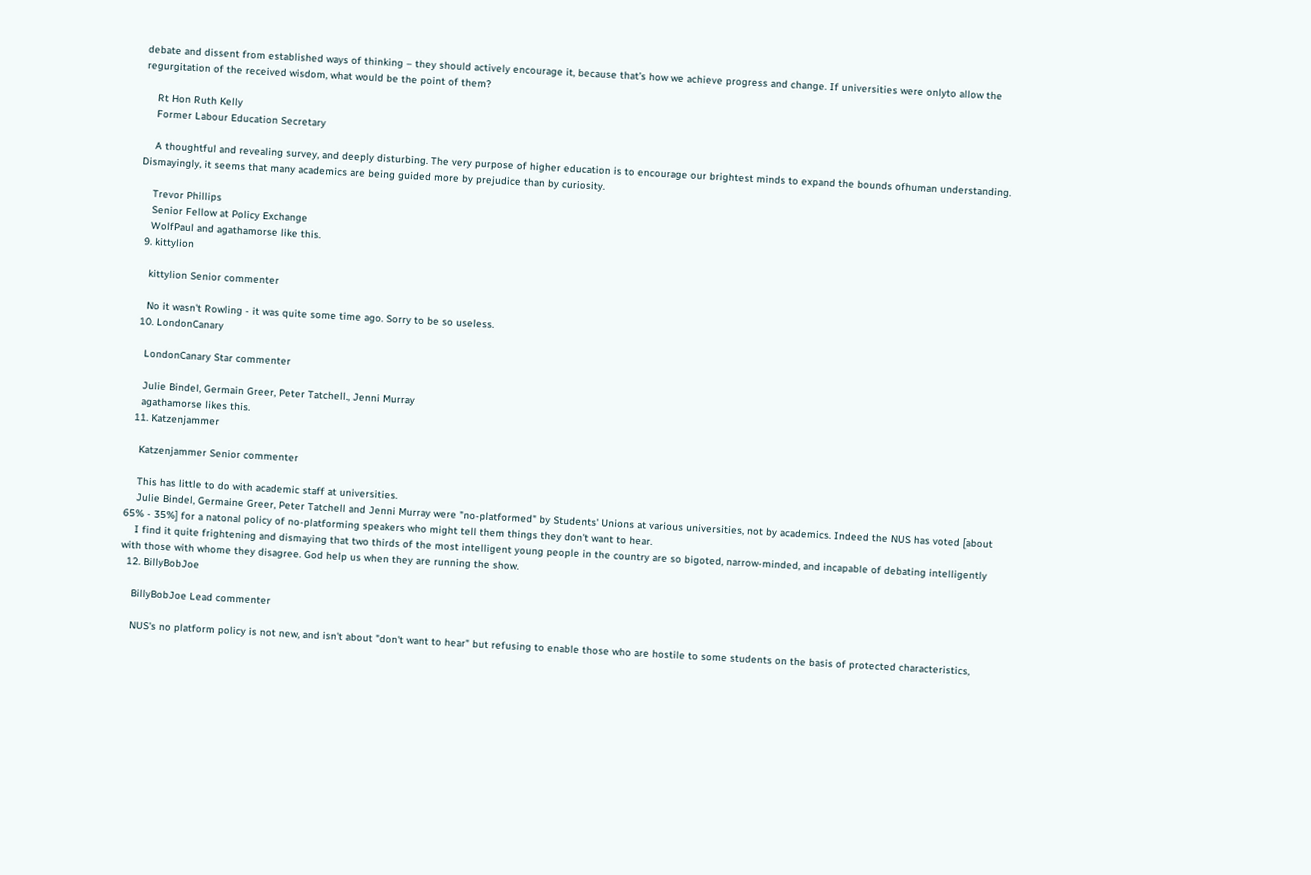debate and dissent from established ways of thinking – they should actively encourage it, because that’s how we achieve progress and change. If universities were onlyto allow the regurgitation of the received wisdom, what would be the point of them?

    Rt Hon Ruth Kelly
    Former Labour Education Secretary

    A thoughtful and revealing survey, and deeply disturbing. The very purpose of higher education is to encourage our brightest minds to expand the bounds ofhuman understanding. Dismayingly, it seems that many academics are being guided more by prejudice than by curiosity.

    Trevor Phillips
    Senior Fellow at Policy Exchange
    WolfPaul and agathamorse like this.
  9. kittylion

    kittylion Senior commenter

    No it wasn't Rowling - it was quite some time ago. Sorry to be so useless.
  10. LondonCanary

    LondonCanary Star commenter

    Julie Bindel, Germain Greer, Peter Tatchell., Jenni Murray
    agathamorse likes this.
  11. Katzenjammer

    Katzenjammer Senior commenter

    This has little to do with academic staff at universities.
    Julie Bindel, Germaine Greer, Peter Tatchell and Jenni Murray were "no-platformed" by Students' Unions at various universities, not by academics. Indeed the NUS has voted [about 65% - 35%] for a natonal policy of no-platforming speakers who might tell them things they don't want to hear.
    I find it quite frightening and dismaying that two thirds of the most intelligent young people in the country are so bigoted, narrow-minded, and incapable of debating intelligently with those with whome they disagree. God help us when they are running the show.
  12. BillyBobJoe

    BillyBobJoe Lead commenter

    NUS's no platform policy is not new, and isn't about "don't want to hear" but refusing to enable those who are hostile to some students on the basis of protected characteristics,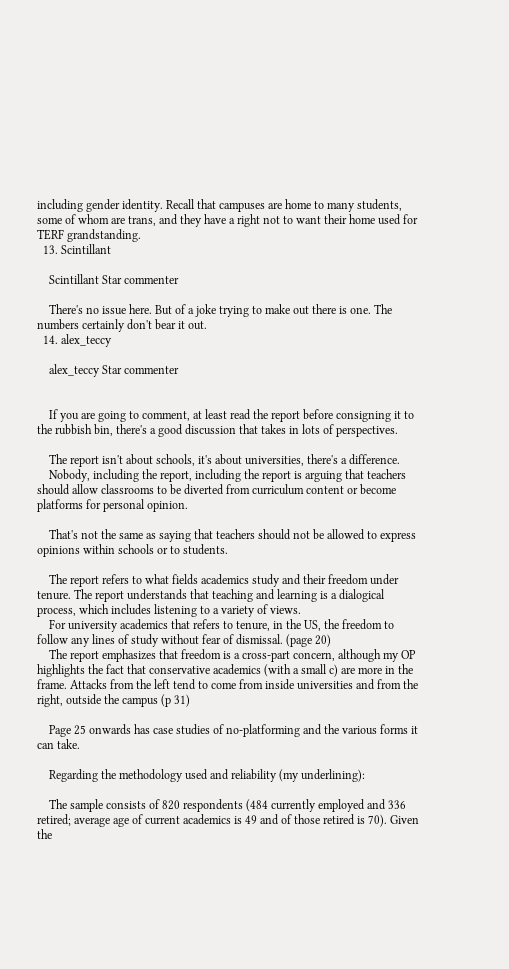including gender identity. Recall that campuses are home to many students, some of whom are trans, and they have a right not to want their home used for TERF grandstanding.
  13. Scintillant

    Scintillant Star commenter

    There's no issue here. But of a joke trying to make out there is one. The numbers certainly don't bear it out.
  14. alex_teccy

    alex_teccy Star commenter


    If you are going to comment, at least read the report before consigning it to the rubbish bin, there's a good discussion that takes in lots of perspectives.

    The report isn't about schools, it's about universities, there's a difference.
    Nobody, including the report, including the report is arguing that teachers should allow classrooms to be diverted from curriculum content or become platforms for personal opinion.

    That's not the same as saying that teachers should not be allowed to express opinions within schools or to students.

    The report refers to what fields academics study and their freedom under tenure. The report understands that teaching and learning is a dialogical process, which includes listening to a variety of views.
    For university academics that refers to tenure, in the US, the freedom to follow any lines of study without fear of dismissal. (page 20)
    The report emphasizes that freedom is a cross-part concern, although my OP highlights the fact that conservative academics (with a small c) are more in the frame. Attacks from the left tend to come from inside universities and from the right, outside the campus (p 31)

    Page 25 onwards has case studies of no-platforming and the various forms it can take.

    Regarding the methodology used and reliability (my underlining):

    The sample consists of 820 respondents (484 currently employed and 336 retired; average age of current academics is 49 and of those retired is 70). Given the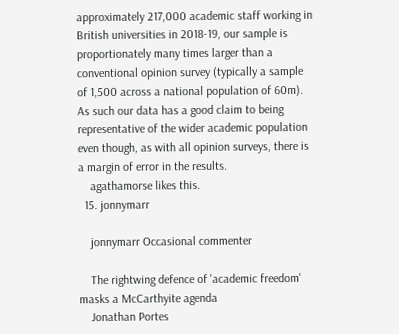approximately 217,000 academic staff working in British universities in 2018-19, our sample is proportionately many times larger than a conventional opinion survey (typically a sample of 1,500 across a national population of 60m). As such our data has a good claim to being representative of the wider academic population even though, as with all opinion surveys, there is a margin of error in the results.
    agathamorse likes this.
  15. jonnymarr

    jonnymarr Occasional commenter

    The rightwing defence of 'academic freedom' masks a McCarthyite agenda
    Jonathan Portes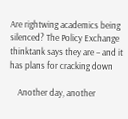Are rightwing academics being silenced? The Policy Exchange thinktank says they are – and it has plans for cracking down

    Another day, another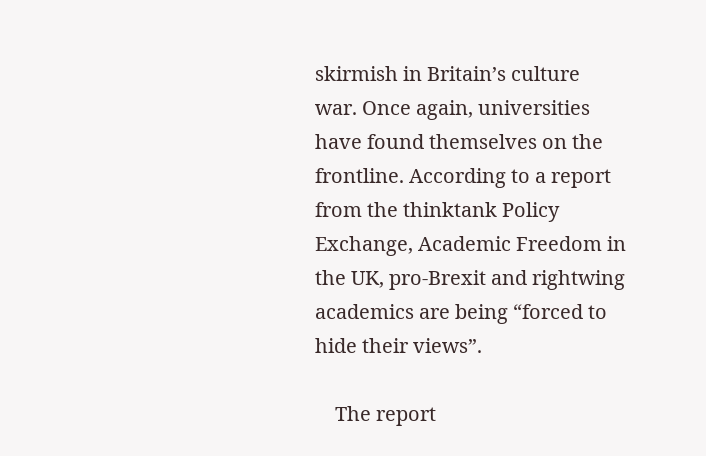skirmish in Britain’s culture war. Once again, universities have found themselves on the frontline. According to a report from the thinktank Policy Exchange, Academic Freedom in the UK, pro-Brexit and rightwing academics are being “forced to hide their views”.

    The report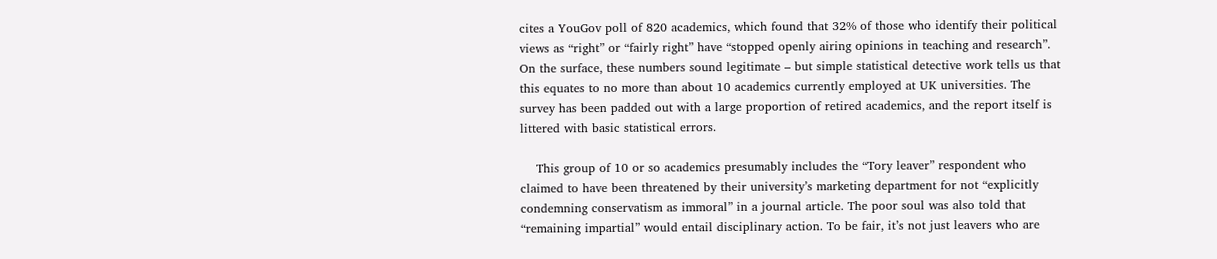cites a YouGov poll of 820 academics, which found that 32% of those who identify their political views as “right” or “fairly right” have “stopped openly airing opinions in teaching and research”. On the surface, these numbers sound legitimate – but simple statistical detective work tells us that this equates to no more than about 10 academics currently employed at UK universities. The survey has been padded out with a large proportion of retired academics, and the report itself is littered with basic statistical errors.

    This group of 10 or so academics presumably includes the “Tory leaver” respondent who claimed to have been threatened by their university’s marketing department for not “explicitly condemning conservatism as immoral” in a journal article. The poor soul was also told that “remaining impartial” would entail disciplinary action. To be fair, it’s not just leavers who are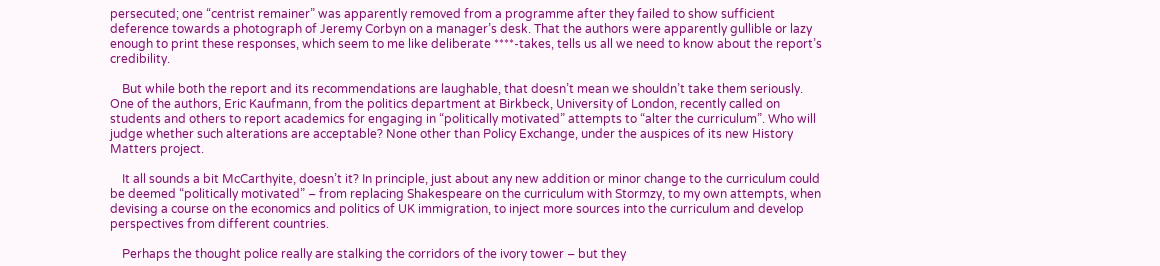persecuted; one “centrist remainer” was apparently removed from a programme after they failed to show sufficient deference towards a photograph of Jeremy Corbyn on a manager’s desk. That the authors were apparently gullible or lazy enough to print these responses, which seem to me like deliberate ****-takes, tells us all we need to know about the report’s credibility.

    But while both the report and its recommendations are laughable, that doesn’t mean we shouldn’t take them seriously. One of the authors, Eric Kaufmann, from the politics department at Birkbeck, University of London, recently called on students and others to report academics for engaging in “politically motivated” attempts to “alter the curriculum”. Who will judge whether such alterations are acceptable? None other than Policy Exchange, under the auspices of its new History Matters project.

    It all sounds a bit McCarthyite, doesn’t it? In principle, just about any new addition or minor change to the curriculum could be deemed “politically motivated” – from replacing Shakespeare on the curriculum with Stormzy, to my own attempts, when devising a course on the economics and politics of UK immigration, to inject more sources into the curriculum and develop perspectives from different countries.

    Perhaps the thought police really are stalking the corridors of the ivory tower – but they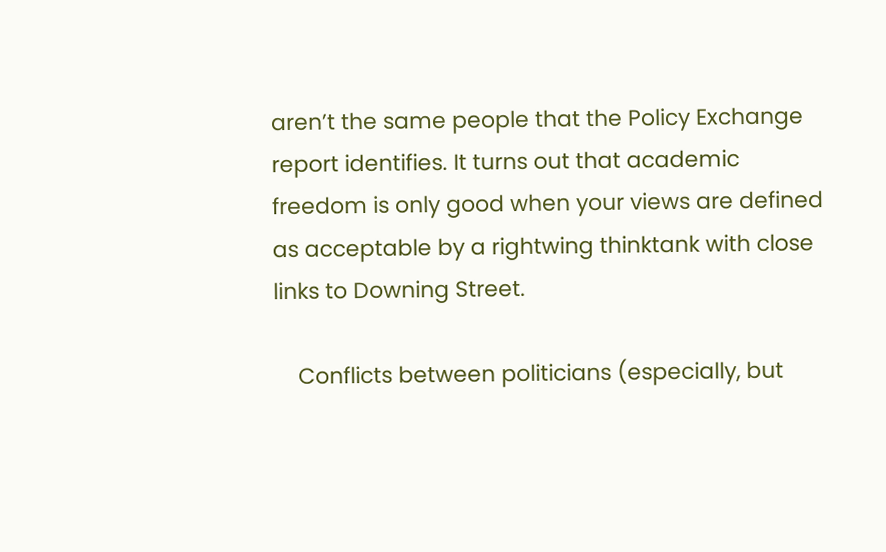aren’t the same people that the Policy Exchange report identifies. It turns out that academic freedom is only good when your views are defined as acceptable by a rightwing thinktank with close links to Downing Street.

    Conflicts between politicians (especially, but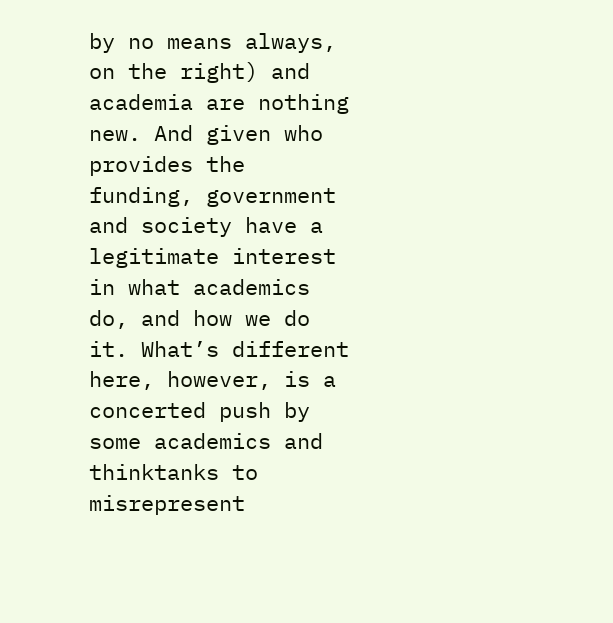by no means always, on the right) and academia are nothing new. And given who provides the funding, government and society have a legitimate interest in what academics do, and how we do it. What’s different here, however, is a concerted push by some academics and thinktanks to misrepresent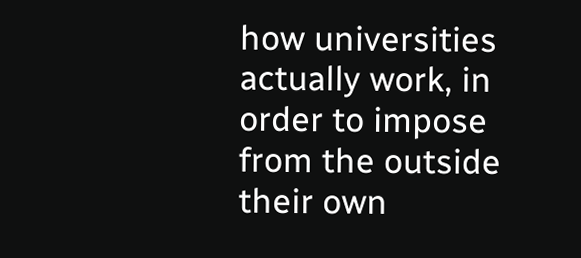how universities actually work, in order to impose from the outside their own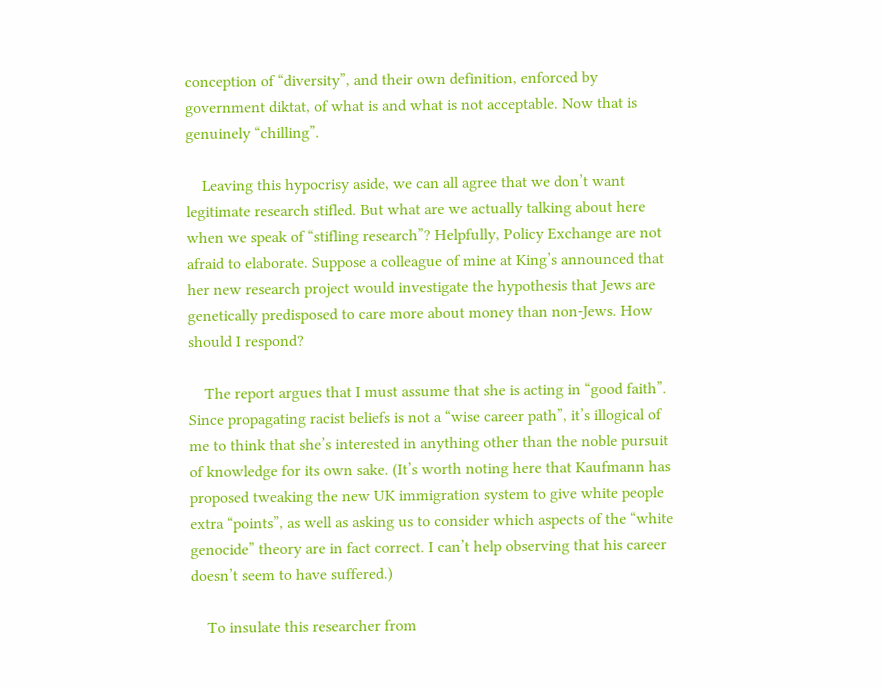conception of “diversity”, and their own definition, enforced by government diktat, of what is and what is not acceptable. Now that is genuinely “chilling”.

    Leaving this hypocrisy aside, we can all agree that we don’t want legitimate research stifled. But what are we actually talking about here when we speak of “stifling research”? Helpfully, Policy Exchange are not afraid to elaborate. Suppose a colleague of mine at King’s announced that her new research project would investigate the hypothesis that Jews are genetically predisposed to care more about money than non-Jews. How should I respond?

    The report argues that I must assume that she is acting in “good faith”. Since propagating racist beliefs is not a “wise career path”, it’s illogical of me to think that she’s interested in anything other than the noble pursuit of knowledge for its own sake. (It’s worth noting here that Kaufmann has proposed tweaking the new UK immigration system to give white people extra “points”, as well as asking us to consider which aspects of the “white genocide” theory are in fact correct. I can’t help observing that his career doesn’t seem to have suffered.)

    To insulate this researcher from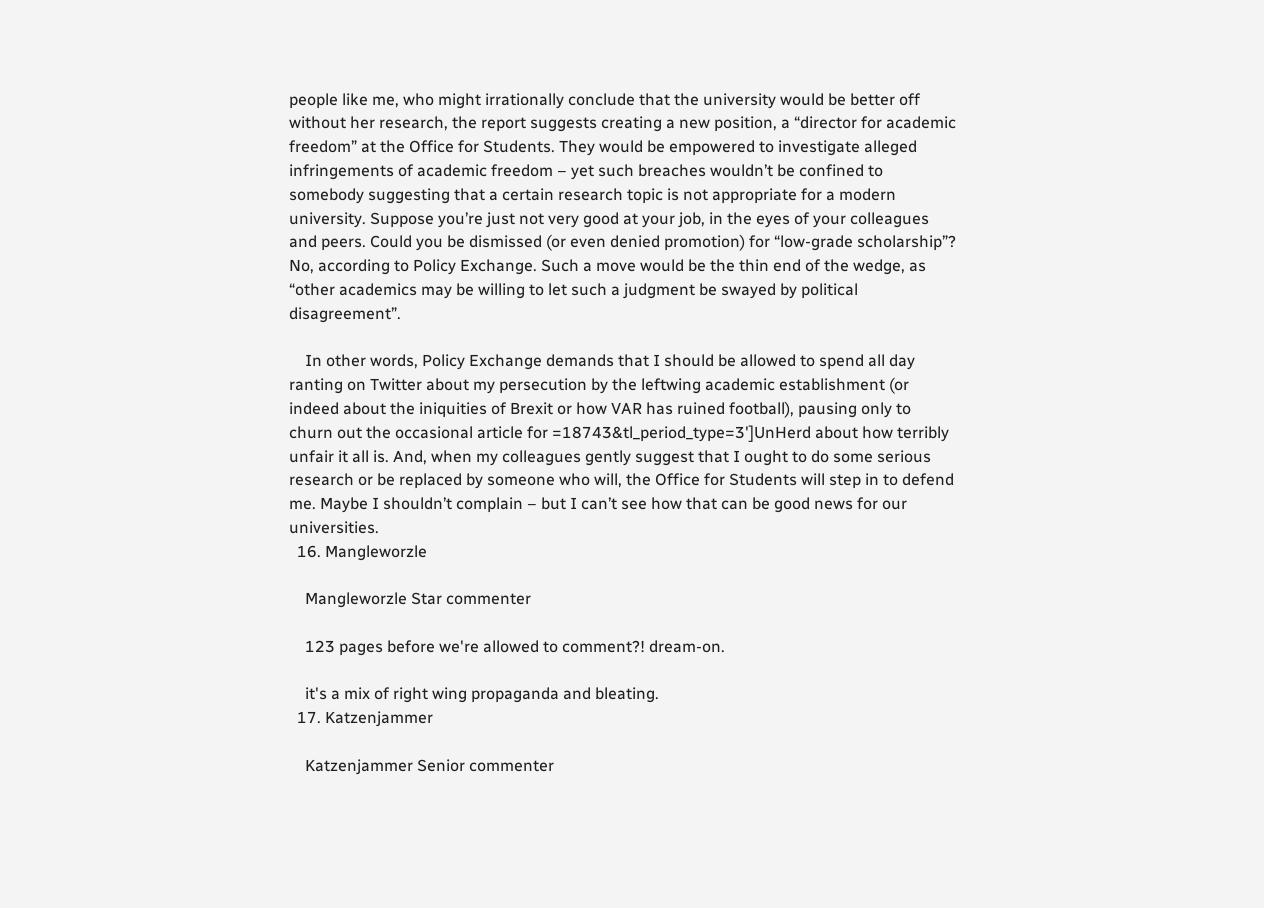people like me, who might irrationally conclude that the university would be better off without her research, the report suggests creating a new position, a “director for academic freedom” at the Office for Students. They would be empowered to investigate alleged infringements of academic freedom – yet such breaches wouldn’t be confined to somebody suggesting that a certain research topic is not appropriate for a modern university. Suppose you’re just not very good at your job, in the eyes of your colleagues and peers. Could you be dismissed (or even denied promotion) for “low-grade scholarship”? No, according to Policy Exchange. Such a move would be the thin end of the wedge, as “other academics may be willing to let such a judgment be swayed by political disagreement”.

    In other words, Policy Exchange demands that I should be allowed to spend all day ranting on Twitter about my persecution by the leftwing academic establishment (or indeed about the iniquities of Brexit or how VAR has ruined football), pausing only to churn out the occasional article for =18743&tl_period_type=3']UnHerd about how terribly unfair it all is. And, when my colleagues gently suggest that I ought to do some serious research or be replaced by someone who will, the Office for Students will step in to defend me. Maybe I shouldn’t complain – but I can’t see how that can be good news for our universities.
  16. Mangleworzle

    Mangleworzle Star commenter

    123 pages before we're allowed to comment?! dream-on.

    it's a mix of right wing propaganda and bleating.
  17. Katzenjammer

    Katzenjammer Senior commenter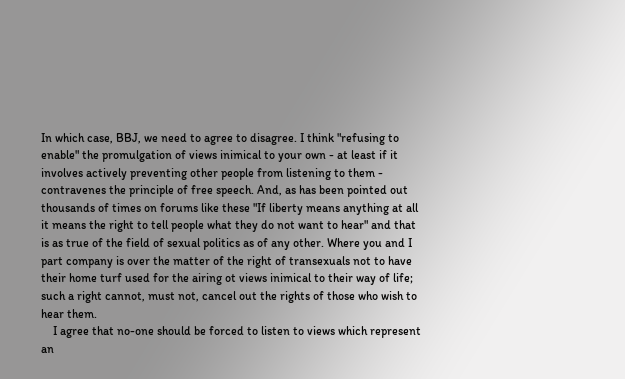In which case, BBJ, we need to agree to disagree. I think "refusing to enable" the promulgation of views inimical to your own - at least if it involves actively preventing other people from listening to them - contravenes the principle of free speech. And, as has been pointed out thousands of times on forums like these "If liberty means anything at all it means the right to tell people what they do not want to hear" and that is as true of the field of sexual politics as of any other. Where you and I part company is over the matter of the right of transexuals not to have their home turf used for the airing ot views inimical to their way of life; such a right cannot, must not, cancel out the rights of those who wish to hear them.
    I agree that no-one should be forced to listen to views which represent an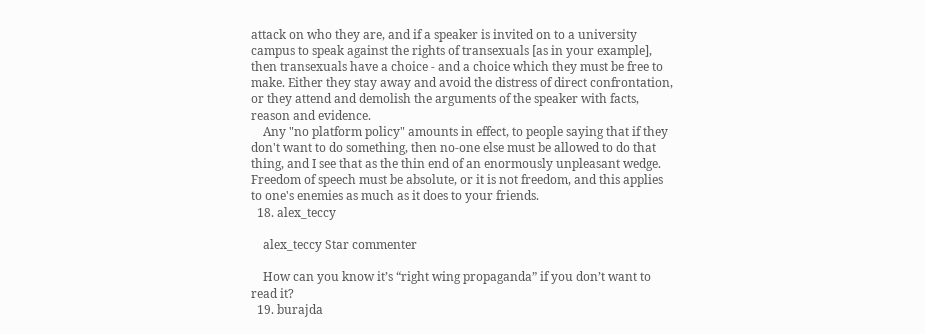attack on who they are, and if a speaker is invited on to a university campus to speak against the rights of transexuals [as in your example], then transexuals have a choice - and a choice which they must be free to make. Either they stay away and avoid the distress of direct confrontation, or they attend and demolish the arguments of the speaker with facts, reason and evidence.
    Any "no platform policy" amounts in effect, to people saying that if they don't want to do something, then no-one else must be allowed to do that thing, and I see that as the thin end of an enormously unpleasant wedge. Freedom of speech must be absolute, or it is not freedom, and this applies to one's enemies as much as it does to your friends.
  18. alex_teccy

    alex_teccy Star commenter

    How can you know it’s “right wing propaganda” if you don’t want to read it?
  19. burajda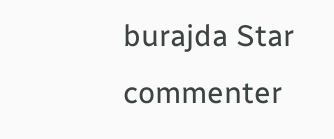burajda Star commenter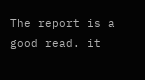The report is a good read. it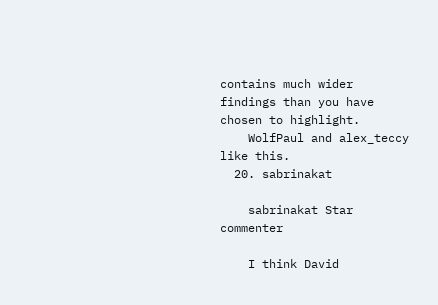contains much wider findings than you have chosen to highlight.
    WolfPaul and alex_teccy like this.
  20. sabrinakat

    sabrinakat Star commenter

    I think David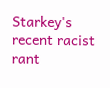Starkey's recent racist rant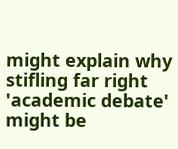might explain why stifling far right 'academic debate' might be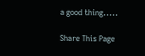a good thing.....

Share This Page